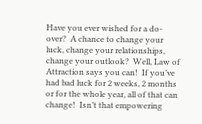Have you ever wished for a do-over?  A chance to change your luck, change your relationships, change your outlook?  Well, Law of Attraction says you can!  If you’ve had bad luck for 2 weeks, 2 months or for the whole year, all of that can change!  Isn’t that empowering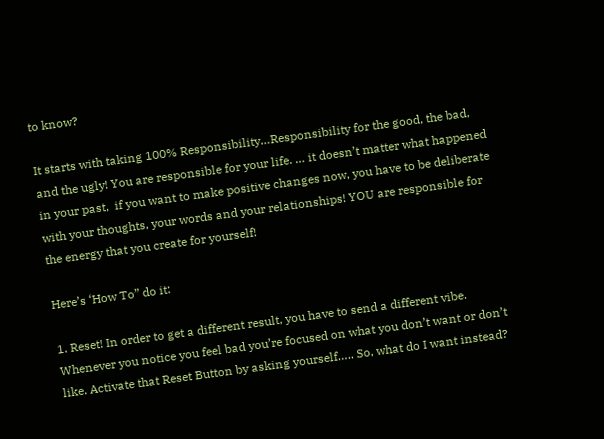to know?

It starts with taking 100% Responsibility…Responsibility for the good, the bad, and the ugly! You are responsible for your life. … it doesn’t matter what happened in your past,  if you want to make positive changes now, you have to be deliberate with your thoughts, your words and your relationships! YOU are responsible for the energy that you create for yourself!

Here’s ‘How To” do it:

1. Reset! In order to get a different result, you have to send a different vibe. Whenever you notice you feel bad you’re focused on what you don’t want or don’t like. Activate that Reset Button by asking yourself….. So, what do I want instead?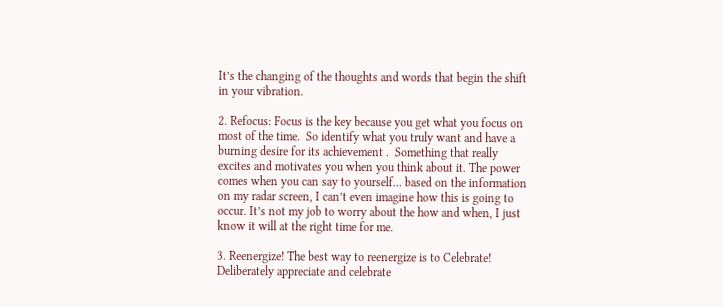It’s the changing of the thoughts and words that begin the shift in your vibration.

2. Refocus: Focus is the key because you get what you focus on most of the time.  So identify what you truly want and have a burning desire for its achievement .  Something that really excites and motivates you when you think about it. The power comes when you can say to yourself… based on the information on my radar screen, I can’t even imagine how this is going to occur. It’s not my job to worry about the how and when, I just know it will at the right time for me.

3. Reenergize! The best way to reenergize is to Celebrate! Deliberately appreciate and celebrate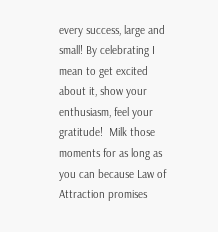every success, large and small! By celebrating I mean to get excited about it, show your enthusiasm, feel your gratitude!  Milk those moments for as long as you can because Law of Attraction promises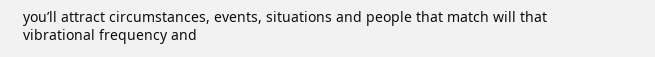you’ll attract circumstances, events, situations and people that match will that vibrational frequency and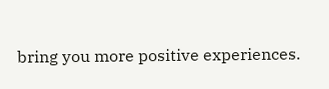bring you more positive experiences.